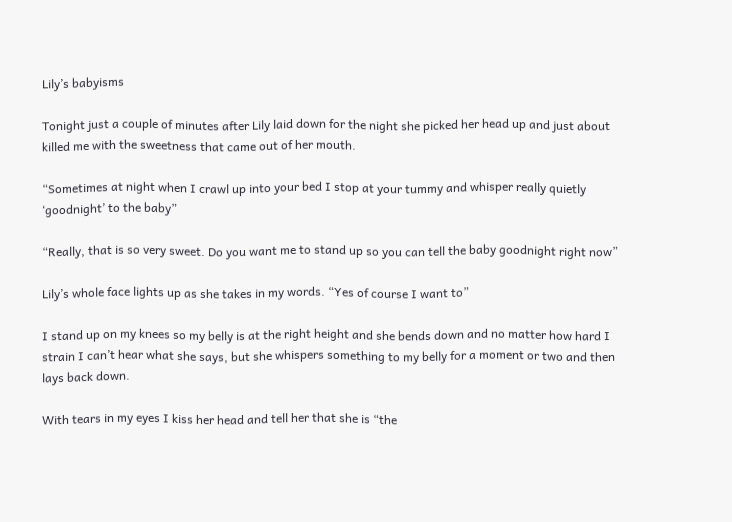Lily’s babyisms

Tonight just a couple of minutes after Lily laid down for the night she picked her head up and just about killed me with the sweetness that came out of her mouth.

“Sometimes at night when I crawl up into your bed I stop at your tummy and whisper really quietly ‘goodnight’ to the baby”

“Really, that is so very sweet. Do you want me to stand up so you can tell the baby goodnight right now”

Lily’s whole face lights up as she takes in my words. “Yes of course I want to”

I stand up on my knees so my belly is at the right height and she bends down and no matter how hard I strain I can’t hear what she says, but she whispers something to my belly for a moment or two and then lays back down.

With tears in my eyes I kiss her head and tell her that she is “the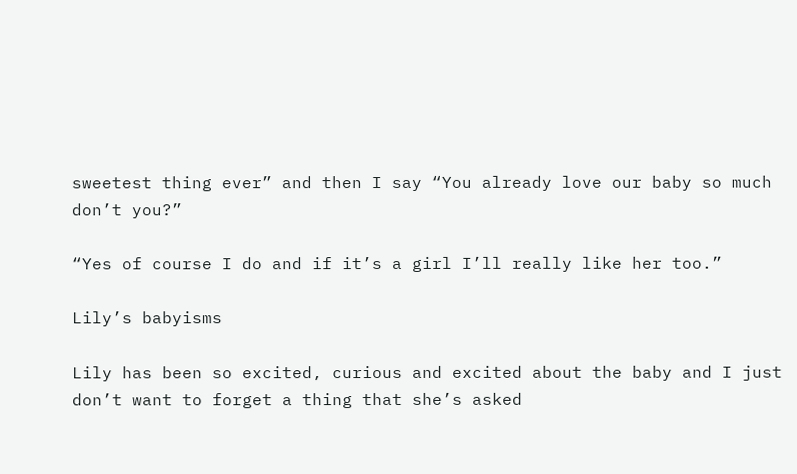sweetest thing ever” and then I say “You already love our baby so much don’t you?”

“Yes of course I do and if it’s a girl I’ll really like her too.”

Lily’s babyisms

Lily has been so excited, curious and excited about the baby and I just don’t want to forget a thing that she’s asked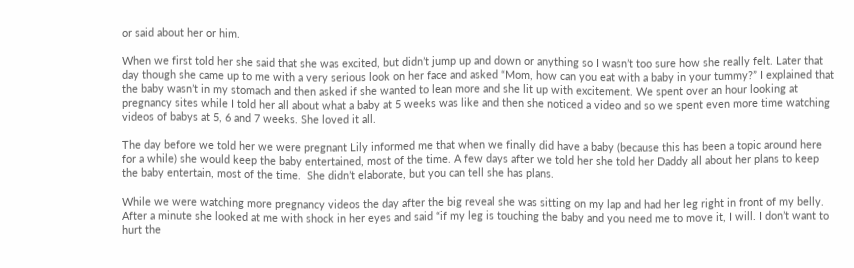or said about her or him.

When we first told her she said that she was excited, but didn’t jump up and down or anything so I wasn’t too sure how she really felt. Later that day though she came up to me with a very serious look on her face and asked “Mom, how can you eat with a baby in your tummy?” I explained that the baby wasn’t in my stomach and then asked if she wanted to lean more and she lit up with excitement. We spent over an hour looking at pregnancy sites while I told her all about what a baby at 5 weeks was like and then she noticed a video and so we spent even more time watching videos of babys at 5, 6 and 7 weeks. She loved it all.

The day before we told her we were pregnant Lily informed me that when we finally did have a baby (because this has been a topic around here for a while) she would keep the baby entertained, most of the time. A few days after we told her she told her Daddy all about her plans to keep the baby entertain, most of the time.  She didn’t elaborate, but you can tell she has plans.

While we were watching more pregnancy videos the day after the big reveal she was sitting on my lap and had her leg right in front of my belly. After a minute she looked at me with shock in her eyes and said “if my leg is touching the baby and you need me to move it, I will. I don’t want to hurt the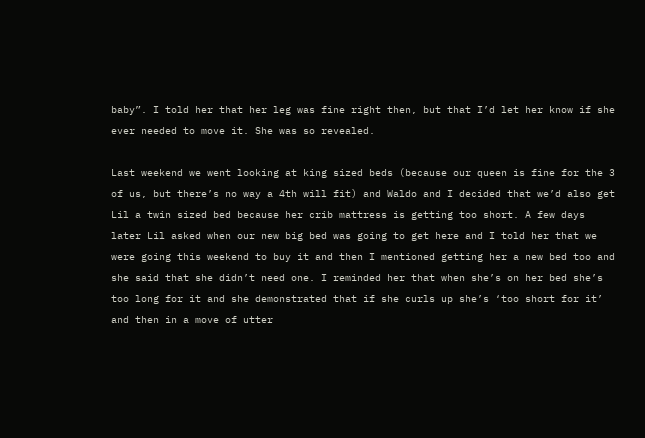baby”. I told her that her leg was fine right then, but that I’d let her know if she ever needed to move it. She was so revealed.

Last weekend we went looking at king sized beds (because our queen is fine for the 3 of us, but there’s no way a 4th will fit) and Waldo and I decided that we’d also get Lil a twin sized bed because her crib mattress is getting too short. A few days later Lil asked when our new big bed was going to get here and I told her that we were going this weekend to buy it and then I mentioned getting her a new bed too and she said that she didn’t need one. I reminded her that when she’s on her bed she’s too long for it and she demonstrated that if she curls up she’s ‘too short for it’ and then in a move of utter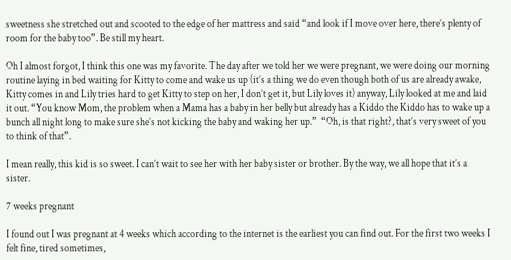sweetness she stretched out and scooted to the edge of her mattress and said “and look if I move over here, there’s plenty of room for the baby too”. Be still my heart.

Oh I almost forgot, I think this one was my favorite. The day after we told her we were pregnant, we were doing our morning routine laying in bed waiting for Kitty to come and wake us up (it’s a thing we do even though both of us are already awake, Kitty comes in and Lily tries hard to get Kitty to step on her, I don’t get it, but Lily loves it) anyway, Lily looked at me and laid it out. “You know Mom, the problem when a Mama has a baby in her belly but already has a Kiddo the Kiddo has to wake up a bunch all night long to make sure she’s not kicking the baby and waking her up.”  “Oh, is that right?, that’s very sweet of you to think of that”.

I mean really, this kid is so sweet. I can’t wait to see her with her baby sister or brother. By the way, we all hope that it’s a sister.

7 weeks pregnant

I found out I was pregnant at 4 weeks which according to the internet is the earliest you can find out. For the first two weeks I felt fine, tired sometimes,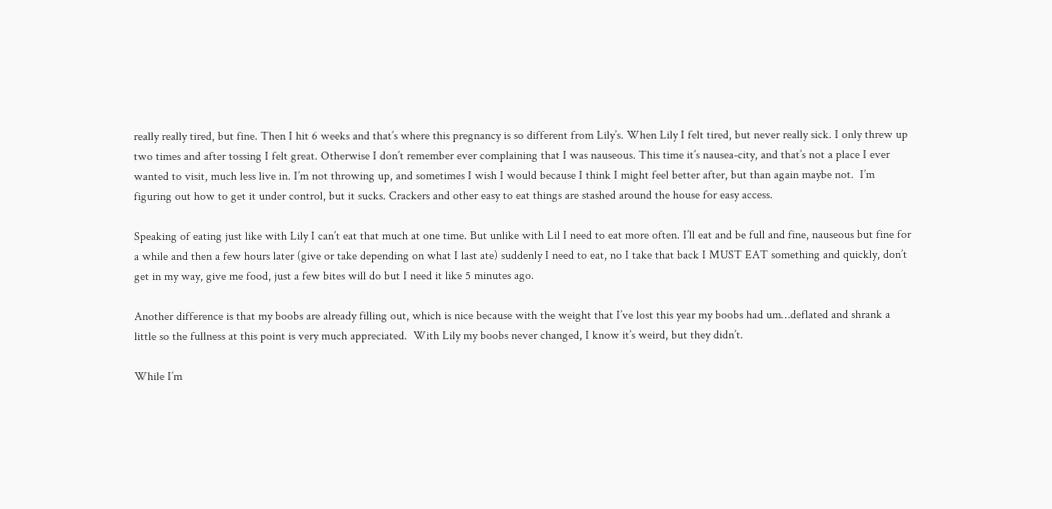really really tired, but fine. Then I hit 6 weeks and that’s where this pregnancy is so different from Lily’s. When Lily I felt tired, but never really sick. I only threw up two times and after tossing I felt great. Otherwise I don’t remember ever complaining that I was nauseous. This time it’s nausea-city, and that’s not a place I ever wanted to visit, much less live in. I’m not throwing up, and sometimes I wish I would because I think I might feel better after, but than again maybe not.  I’m figuring out how to get it under control, but it sucks. Crackers and other easy to eat things are stashed around the house for easy access.

Speaking of eating just like with Lily I can’t eat that much at one time. But unlike with Lil I need to eat more often. I’ll eat and be full and fine, nauseous but fine for a while and then a few hours later (give or take depending on what I last ate) suddenly I need to eat, no I take that back I MUST EAT something and quickly, don’t get in my way, give me food, just a few bites will do but I need it like 5 minutes ago.

Another difference is that my boobs are already filling out, which is nice because with the weight that I’ve lost this year my boobs had um…deflated and shrank a little so the fullness at this point is very much appreciated.  With Lily my boobs never changed, I know it’s weird, but they didn’t.

While I’m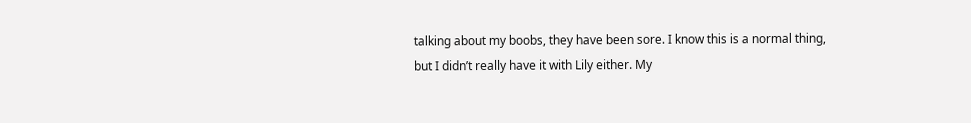talking about my boobs, they have been sore. I know this is a normal thing, but I didn’t really have it with Lily either. My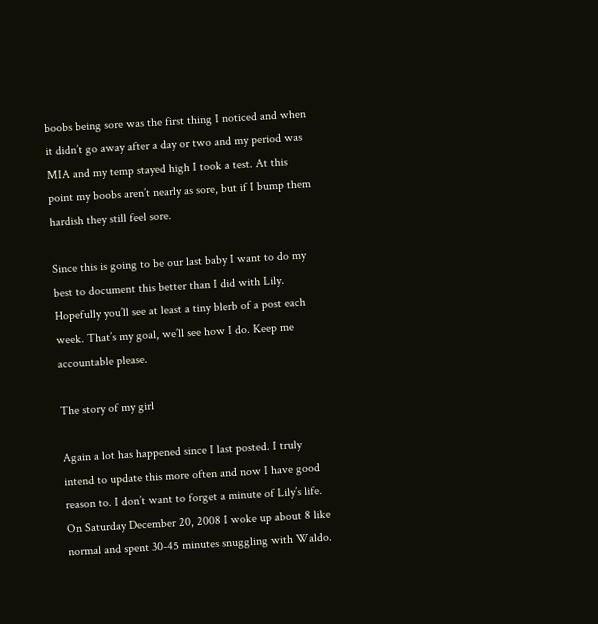boobs being sore was the first thing I noticed and when it didn’t go away after a day or two and my period was MIA and my temp stayed high I took a test. At this point my boobs aren’t nearly as sore, but if I bump them hardish they still feel sore.

Since this is going to be our last baby I want to do my best to document this better than I did with Lily. Hopefully you’ll see at least a tiny blerb of a post each week. That’s my goal, we’ll see how I do. Keep me accountable please.

The story of my girl

Again a lot has happened since I last posted. I truly intend to update this more often and now I have good reason to. I don’t want to forget a minute of Lily’s life.
On Saturday December 20, 2008 I woke up about 8 like normal and spent 30-45 minutes snuggling with Waldo.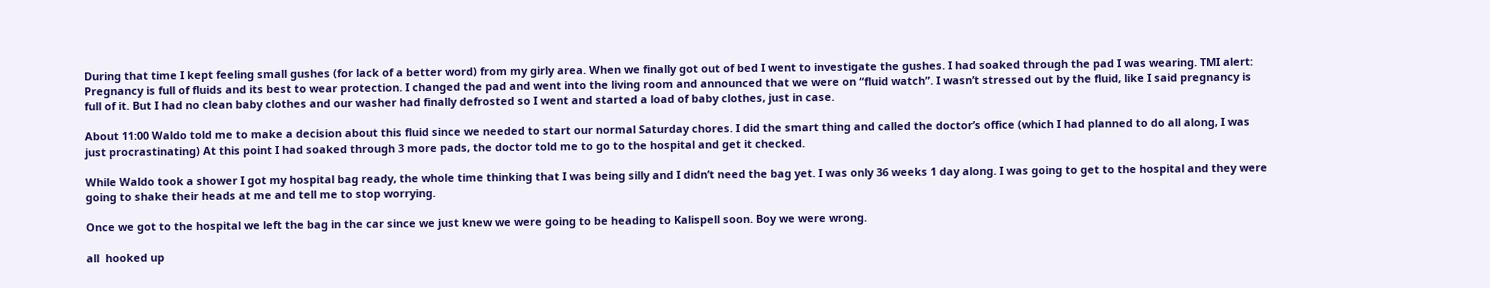During that time I kept feeling small gushes (for lack of a better word) from my girly area. When we finally got out of bed I went to investigate the gushes. I had soaked through the pad I was wearing. TMI alert: Pregnancy is full of fluids and its best to wear protection. I changed the pad and went into the living room and announced that we were on “fluid watch”. I wasn’t stressed out by the fluid, like I said pregnancy is full of it. But I had no clean baby clothes and our washer had finally defrosted so I went and started a load of baby clothes, just in case.

About 11:00 Waldo told me to make a decision about this fluid since we needed to start our normal Saturday chores. I did the smart thing and called the doctor’s office (which I had planned to do all along, I was just procrastinating) At this point I had soaked through 3 more pads, the doctor told me to go to the hospital and get it checked.

While Waldo took a shower I got my hospital bag ready, the whole time thinking that I was being silly and I didn’t need the bag yet. I was only 36 weeks 1 day along. I was going to get to the hospital and they were going to shake their heads at me and tell me to stop worrying.

Once we got to the hospital we left the bag in the car since we just knew we were going to be heading to Kalispell soon. Boy we were wrong.

all  hooked up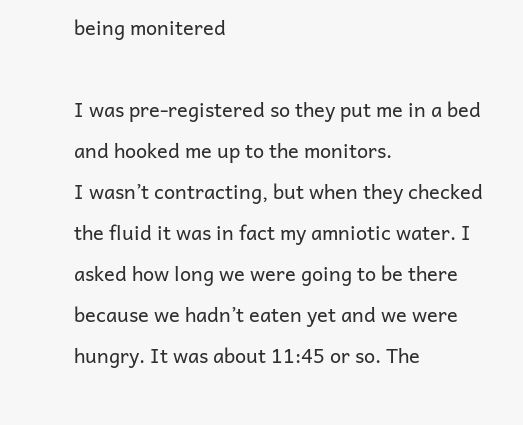being monitered

I was pre-registered so they put me in a bed and hooked me up to the monitors.
I wasn’t contracting, but when they checked the fluid it was in fact my amniotic water. I asked how long we were going to be there because we hadn’t eaten yet and we were hungry. It was about 11:45 or so. The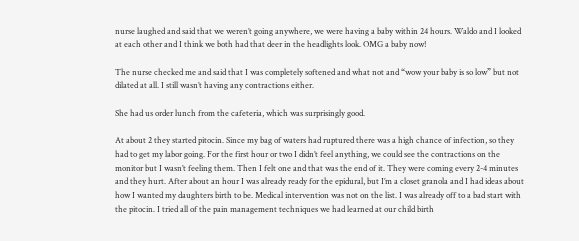nurse laughed and said that we weren’t going anywhere, we were having a baby within 24 hours. Waldo and I looked at each other and I think we both had that deer in the headlights look. OMG a baby now!

The nurse checked me and said that I was completely softened and what not and “wow your baby is so low” but not dilated at all. I still wasn’t having any contractions either.

She had us order lunch from the cafeteria, which was surprisingly good.

At about 2 they started pitocin. Since my bag of waters had ruptured there was a high chance of infection, so they had to get my labor going. For the first hour or two I didn’t feel anything, we could see the contractions on the monitor but I wasn’t feeling them. Then I felt one and that was the end of it. They were coming every 2-4 minutes and they hurt. After about an hour I was already ready for the epidural, but I’m a closet granola and I had ideas about how I wanted my daughters birth to be. Medical intervention was not on the list. I was already off to a bad start with the pitocin. I tried all of the pain management techniques we had learned at our child birth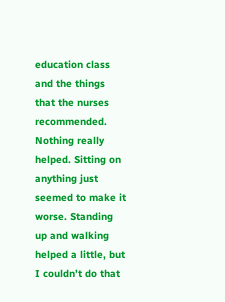education class and the things that the nurses recommended. Nothing really helped. Sitting on anything just seemed to make it worse. Standing up and walking helped a little, but I couldn’t do that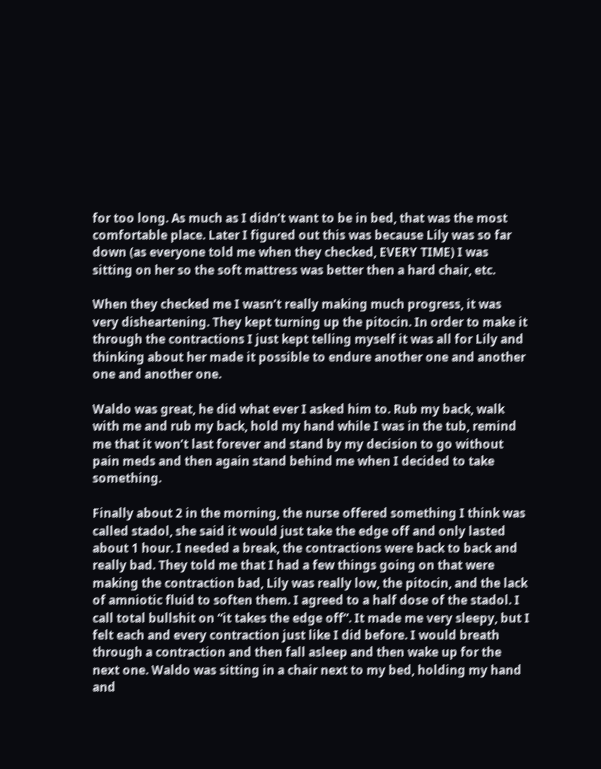for too long. As much as I didn’t want to be in bed, that was the most comfortable place. Later I figured out this was because Lily was so far down (as everyone told me when they checked, EVERY TIME) I was sitting on her so the soft mattress was better then a hard chair, etc.

When they checked me I wasn’t really making much progress, it was very disheartening. They kept turning up the pitocin. In order to make it through the contractions I just kept telling myself it was all for Lily and thinking about her made it possible to endure another one and another one and another one.

Waldo was great, he did what ever I asked him to. Rub my back, walk with me and rub my back, hold my hand while I was in the tub, remind me that it won’t last forever and stand by my decision to go without pain meds and then again stand behind me when I decided to take something.

Finally about 2 in the morning, the nurse offered something I think was called stadol, she said it would just take the edge off and only lasted about 1 hour. I needed a break, the contractions were back to back and really bad. They told me that I had a few things going on that were making the contraction bad, Lily was really low, the pitocin, and the lack of amniotic fluid to soften them. I agreed to a half dose of the stadol. I call total bullshit on “it takes the edge off”. It made me very sleepy, but I felt each and every contraction just like I did before. I would breath through a contraction and then fall asleep and then wake up for the next one. Waldo was sitting in a chair next to my bed, holding my hand and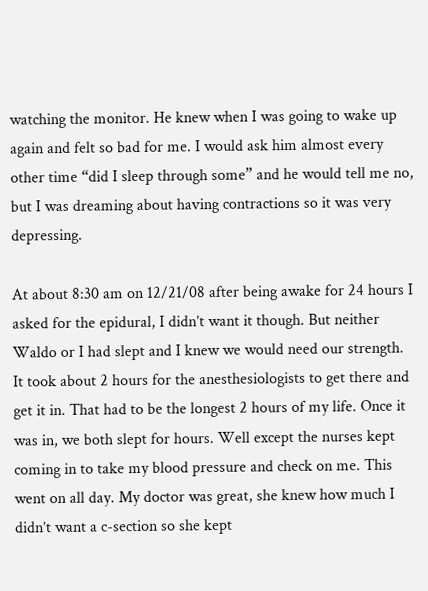watching the monitor. He knew when I was going to wake up again and felt so bad for me. I would ask him almost every other time “did I sleep through some” and he would tell me no, but I was dreaming about having contractions so it was very depressing.

At about 8:30 am on 12/21/08 after being awake for 24 hours I asked for the epidural, I didn’t want it though. But neither Waldo or I had slept and I knew we would need our strength. It took about 2 hours for the anesthesiologists to get there and get it in. That had to be the longest 2 hours of my life. Once it was in, we both slept for hours. Well except the nurses kept coming in to take my blood pressure and check on me. This went on all day. My doctor was great, she knew how much I didn’t want a c-section so she kept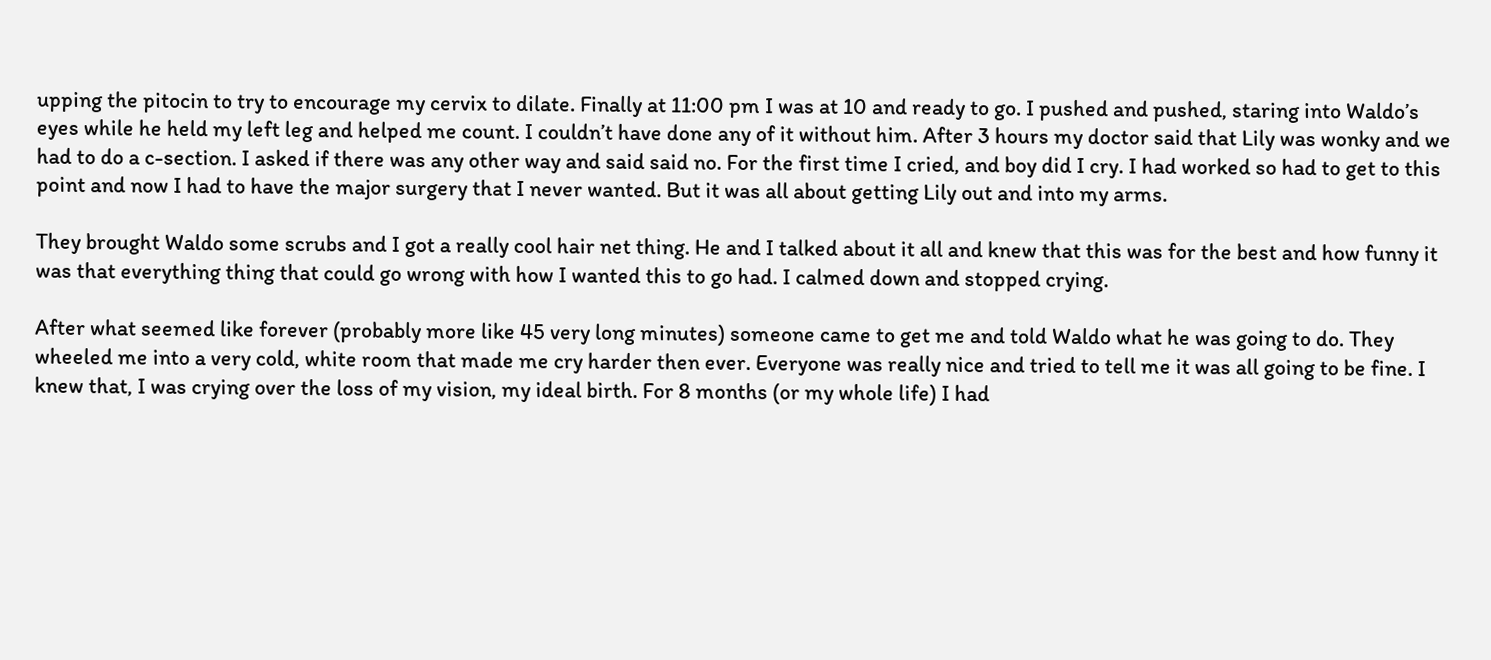upping the pitocin to try to encourage my cervix to dilate. Finally at 11:00 pm I was at 10 and ready to go. I pushed and pushed, staring into Waldo’s eyes while he held my left leg and helped me count. I couldn’t have done any of it without him. After 3 hours my doctor said that Lily was wonky and we had to do a c-section. I asked if there was any other way and said said no. For the first time I cried, and boy did I cry. I had worked so had to get to this point and now I had to have the major surgery that I never wanted. But it was all about getting Lily out and into my arms.

They brought Waldo some scrubs and I got a really cool hair net thing. He and I talked about it all and knew that this was for the best and how funny it was that everything thing that could go wrong with how I wanted this to go had. I calmed down and stopped crying.

After what seemed like forever (probably more like 45 very long minutes) someone came to get me and told Waldo what he was going to do. They wheeled me into a very cold, white room that made me cry harder then ever. Everyone was really nice and tried to tell me it was all going to be fine. I knew that, I was crying over the loss of my vision, my ideal birth. For 8 months (or my whole life) I had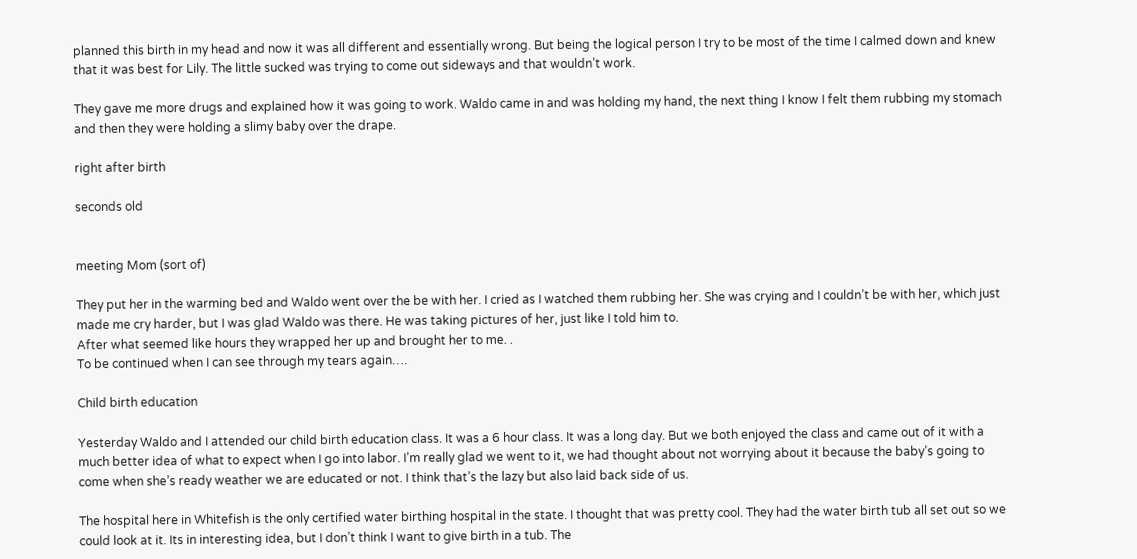planned this birth in my head and now it was all different and essentially wrong. But being the logical person I try to be most of the time I calmed down and knew that it was best for Lily. The little sucked was trying to come out sideways and that wouldn’t work.

They gave me more drugs and explained how it was going to work. Waldo came in and was holding my hand, the next thing I know I felt them rubbing my stomach and then they were holding a slimy baby over the drape.

right after birth

seconds old


meeting Mom (sort of)

They put her in the warming bed and Waldo went over the be with her. I cried as I watched them rubbing her. She was crying and I couldn’t be with her, which just made me cry harder, but I was glad Waldo was there. He was taking pictures of her, just like I told him to.
After what seemed like hours they wrapped her up and brought her to me. .
To be continued when I can see through my tears again….

Child birth education

Yesterday Waldo and I attended our child birth education class. It was a 6 hour class. It was a long day. But we both enjoyed the class and came out of it with a much better idea of what to expect when I go into labor. I’m really glad we went to it, we had thought about not worrying about it because the baby’s going to come when she’s ready weather we are educated or not. I think that’s the lazy but also laid back side of us.

The hospital here in Whitefish is the only certified water birthing hospital in the state. I thought that was pretty cool. They had the water birth tub all set out so we could look at it. Its in interesting idea, but I don’t think I want to give birth in a tub. The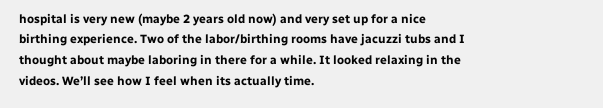hospital is very new (maybe 2 years old now) and very set up for a nice birthing experience. Two of the labor/birthing rooms have jacuzzi tubs and I thought about maybe laboring in there for a while. It looked relaxing in the videos. We’ll see how I feel when its actually time.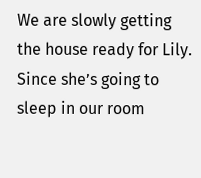We are slowly getting the house ready for Lily. Since she’s going to sleep in our room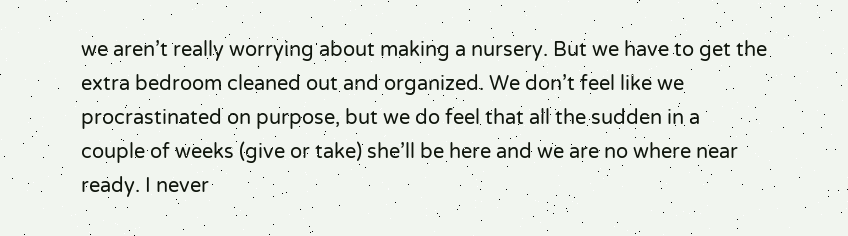we aren’t really worrying about making a nursery. But we have to get the extra bedroom cleaned out and organized. We don’t feel like we procrastinated on purpose, but we do feel that all the sudden in a couple of weeks (give or take) she’ll be here and we are no where near ready. I never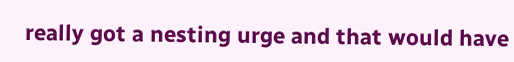really got a nesting urge and that would have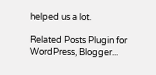helped us a lot.

Related Posts Plugin for WordPress, Blogger...